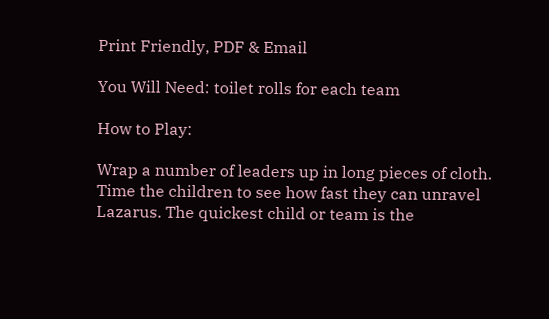Print Friendly, PDF & Email

You Will Need: toilet rolls for each team

How to Play:

Wrap a number of leaders up in long pieces of cloth. Time the children to see how fast they can unravel Lazarus. The quickest child or team is the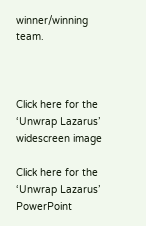winner/winning team.



Click here for the ‘Unwrap Lazarus’ widescreen image

Click here for the ‘Unwrap Lazarus’ PowerPoint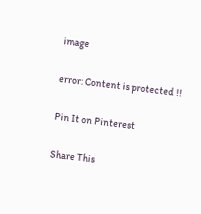image

error: Content is protected !!

Pin It on Pinterest

Share This